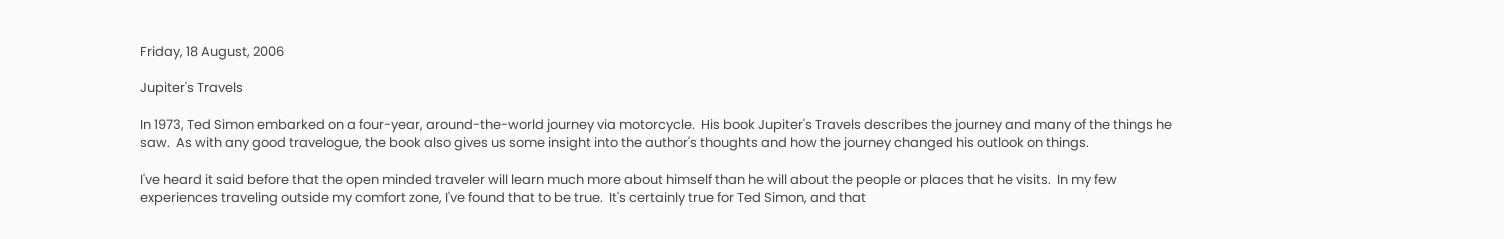Friday, 18 August, 2006

Jupiter's Travels

In 1973, Ted Simon embarked on a four-year, around-the-world journey via motorcycle.  His book Jupiter's Travels describes the journey and many of the things he saw.  As with any good travelogue, the book also gives us some insight into the author's thoughts and how the journey changed his outlook on things.

I've heard it said before that the open minded traveler will learn much more about himself than he will about the people or places that he visits.  In my few experiences traveling outside my comfort zone, I've found that to be true.  It's certainly true for Ted Simon, and that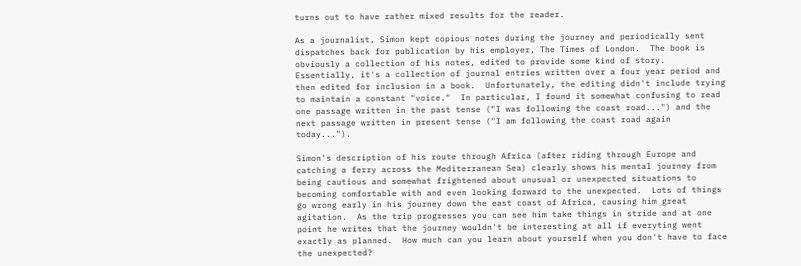turns out to have rather mixed results for the reader.

As a journalist, Simon kept copious notes during the journey and periodically sent dispatches back for publication by his employer, The Times of London.  The book is obviously a collection of his notes, edited to provide some kind of story.  Essentially, it's a collection of journal entries written over a four year period and then edited for inclusion in a book.  Unfortunately, the editing didn't include trying to maintain a constant "voice."  In particular, I found it somewhat confusing to read one passage written in the past tense ("I was following the coast road...") and the next passage written in present tense ("I am following the coast road again today...").

Simon's description of his route through Africa (after riding through Europe and catching a ferry across the Mediterranean Sea) clearly shows his mental journey from being cautious and somewhat frightened about unusual or unexpected situations to becoming comfortable with and even looking forward to the unexpected.  Lots of things go wrong early in his journey down the east coast of Africa, causing him great agitation.  As the trip progresses you can see him take things in stride and at one point he writes that the journey wouldn't be interesting at all if everyting went exactly as planned.  How much can you learn about yourself when you don't have to face the unexpected?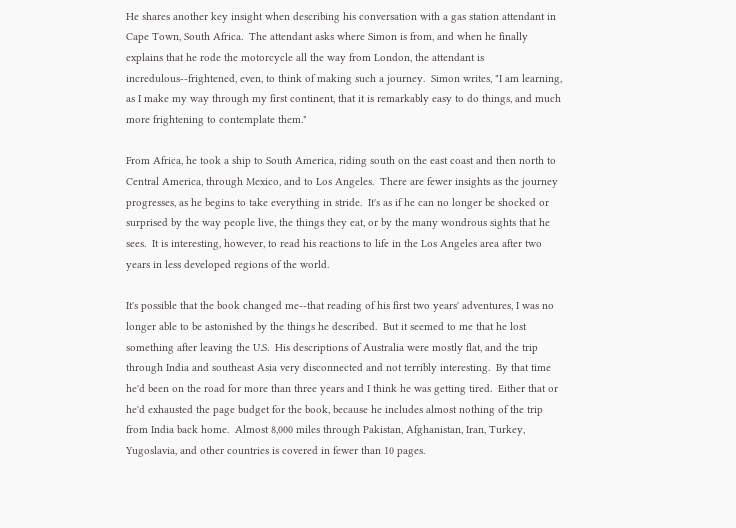He shares another key insight when describing his conversation with a gas station attendant in Cape Town, South Africa.  The attendant asks where Simon is from, and when he finally explains that he rode the motorcycle all the way from London, the attendant is incredulous--frightened, even, to think of making such a journey.  Simon writes, "I am learning, as I make my way through my first continent, that it is remarkably easy to do things, and much more frightening to contemplate them."

From Africa, he took a ship to South America, riding south on the east coast and then north to Central America, through Mexico, and to Los Angeles.  There are fewer insights as the journey progresses, as he begins to take everything in stride.  It's as if he can no longer be shocked or surprised by the way people live, the things they eat, or by the many wondrous sights that he sees.  It is interesting, however, to read his reactions to life in the Los Angeles area after two years in less developed regions of the world.

It's possible that the book changed me--that reading of his first two years' adventures, I was no longer able to be astonished by the things he described.  But it seemed to me that he lost something after leaving the U.S.  His descriptions of Australia were mostly flat, and the trip through India and southeast Asia very disconnected and not terribly interesting.  By that time he'd been on the road for more than three years and I think he was getting tired.  Either that or he'd exhausted the page budget for the book, because he includes almost nothing of the trip from India back home.  Almost 8,000 miles through Pakistan, Afghanistan, Iran, Turkey, Yugoslavia, and other countries is covered in fewer than 10 pages.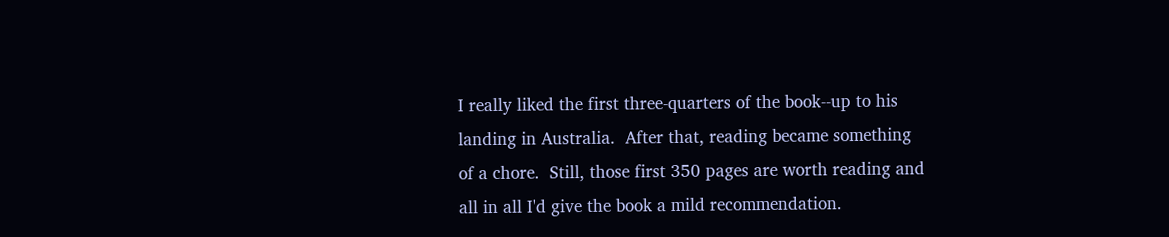I really liked the first three-quarters of the book--up to his landing in Australia.  After that, reading became something of a chore.  Still, those first 350 pages are worth reading and all in all I'd give the book a mild recommendation.